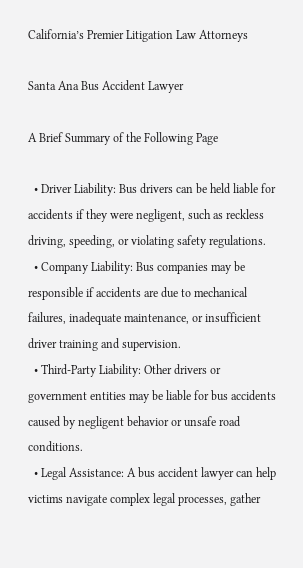California’s Premier Litigation Law Attorneys

Santa Ana Bus Accident Lawyer

A Brief Summary of the Following Page

  • Driver Liability: Bus drivers can be held liable for accidents if they were negligent, such as reckless driving, speeding, or violating safety regulations.
  • Company Liability: Bus companies may be responsible if accidents are due to mechanical failures, inadequate maintenance, or insufficient driver training and supervision.
  • Third-Party Liability: Other drivers or government entities may be liable for bus accidents caused by negligent behavior or unsafe road conditions.
  • Legal Assistance: A bus accident lawyer can help victims navigate complex legal processes, gather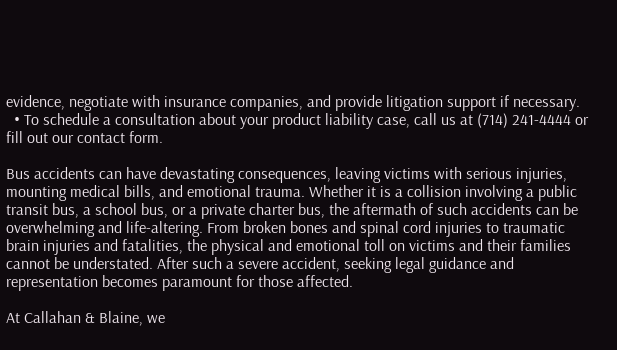evidence, negotiate with insurance companies, and provide litigation support if necessary.
  • To schedule a consultation about your product liability case, call us at (714) 241-4444 or fill out our contact form.

Bus accidents can have devastating consequences, leaving victims with serious injuries, mounting medical bills, and emotional trauma. Whether it is a collision involving a public transit bus, a school bus, or a private charter bus, the aftermath of such accidents can be overwhelming and life-altering. From broken bones and spinal cord injuries to traumatic brain injuries and fatalities, the physical and emotional toll on victims and their families cannot be understated. After such a severe accident, seeking legal guidance and representation becomes paramount for those affected.

At Callahan & Blaine, we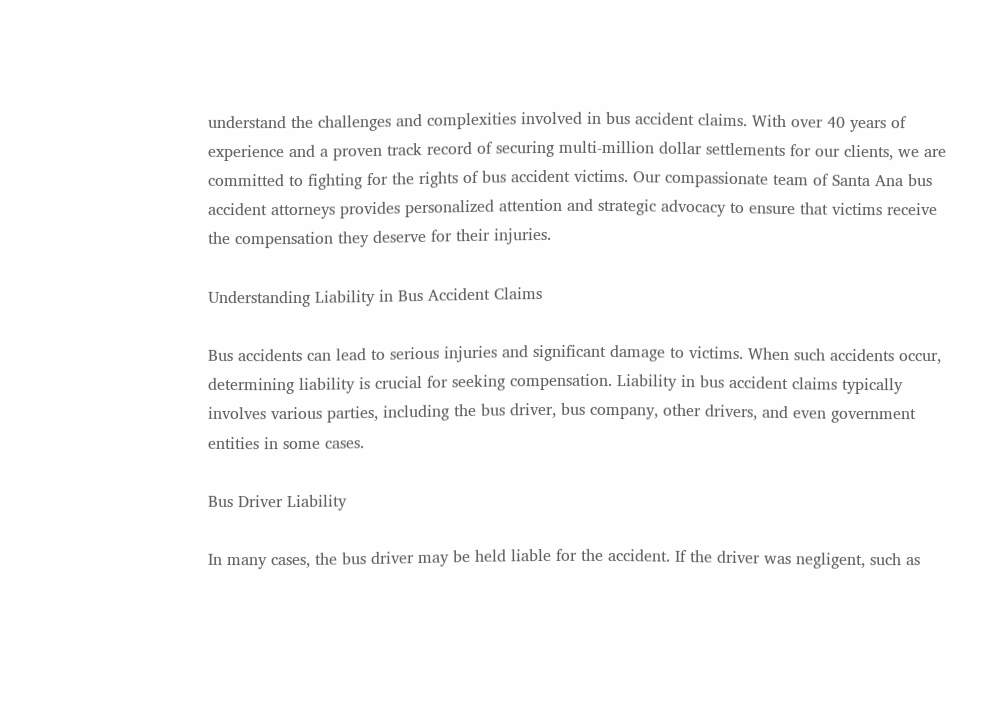understand the challenges and complexities involved in bus accident claims. With over 40 years of experience and a proven track record of securing multi-million dollar settlements for our clients, we are committed to fighting for the rights of bus accident victims. Our compassionate team of Santa Ana bus accident attorneys provides personalized attention and strategic advocacy to ensure that victims receive the compensation they deserve for their injuries.

Understanding Liability in Bus Accident Claims

Bus accidents can lead to serious injuries and significant damage to victims. When such accidents occur, determining liability is crucial for seeking compensation. Liability in bus accident claims typically involves various parties, including the bus driver, bus company, other drivers, and even government entities in some cases.

Bus Driver Liability

In many cases, the bus driver may be held liable for the accident. If the driver was negligent, such as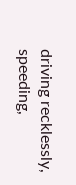driving recklessly, speeding,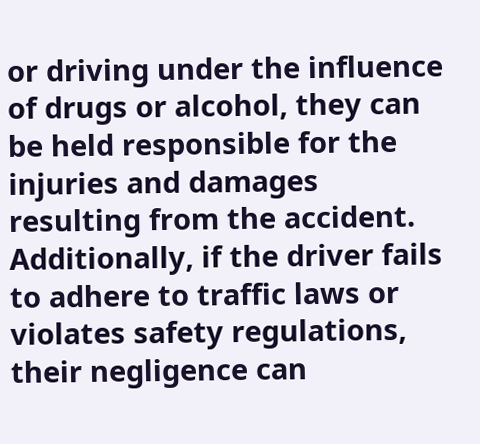or driving under the influence of drugs or alcohol, they can be held responsible for the injuries and damages resulting from the accident. Additionally, if the driver fails to adhere to traffic laws or violates safety regulations, their negligence can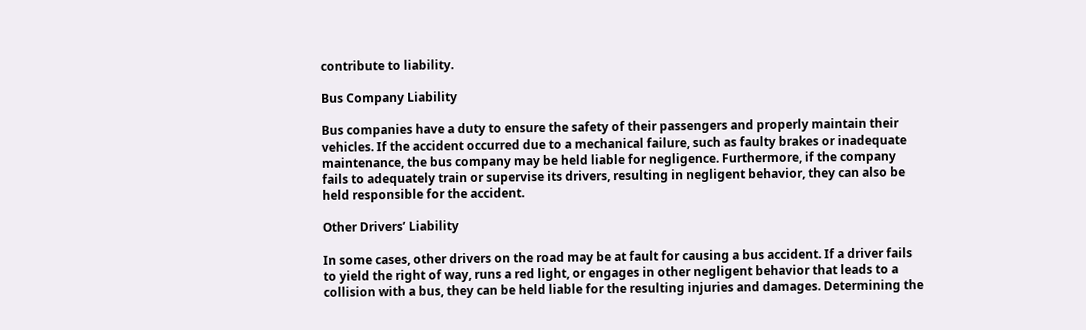contribute to liability.

Bus Company Liability

Bus companies have a duty to ensure the safety of their passengers and properly maintain their vehicles. If the accident occurred due to a mechanical failure, such as faulty brakes or inadequate maintenance, the bus company may be held liable for negligence. Furthermore, if the company fails to adequately train or supervise its drivers, resulting in negligent behavior, they can also be held responsible for the accident.

Other Drivers’ Liability

In some cases, other drivers on the road may be at fault for causing a bus accident. If a driver fails to yield the right of way, runs a red light, or engages in other negligent behavior that leads to a collision with a bus, they can be held liable for the resulting injuries and damages. Determining the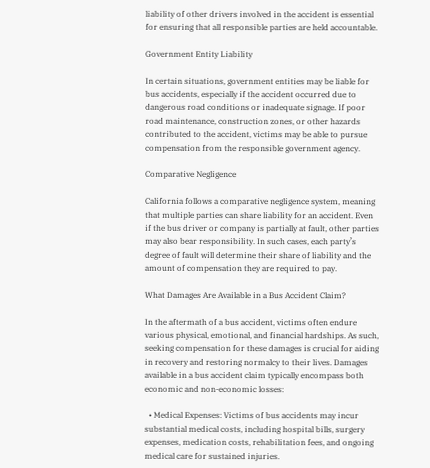liability of other drivers involved in the accident is essential for ensuring that all responsible parties are held accountable.

Government Entity Liability

In certain situations, government entities may be liable for bus accidents, especially if the accident occurred due to dangerous road conditions or inadequate signage. If poor road maintenance, construction zones, or other hazards contributed to the accident, victims may be able to pursue compensation from the responsible government agency.

Comparative Negligence

California follows a comparative negligence system, meaning that multiple parties can share liability for an accident. Even if the bus driver or company is partially at fault, other parties may also bear responsibility. In such cases, each party’s degree of fault will determine their share of liability and the amount of compensation they are required to pay.

What Damages Are Available in a Bus Accident Claim?

In the aftermath of a bus accident, victims often endure various physical, emotional, and financial hardships. As such, seeking compensation for these damages is crucial for aiding in recovery and restoring normalcy to their lives. Damages available in a bus accident claim typically encompass both economic and non-economic losses:

  • Medical Expenses: Victims of bus accidents may incur substantial medical costs, including hospital bills, surgery expenses, medication costs, rehabilitation fees, and ongoing medical care for sustained injuries.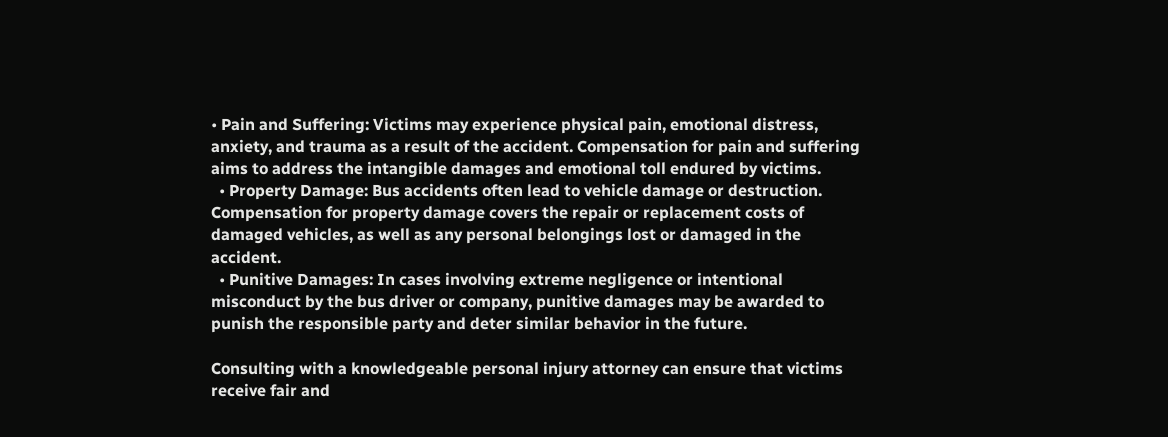• Pain and Suffering: Victims may experience physical pain, emotional distress, anxiety, and trauma as a result of the accident. Compensation for pain and suffering aims to address the intangible damages and emotional toll endured by victims.
  • Property Damage: Bus accidents often lead to vehicle damage or destruction. Compensation for property damage covers the repair or replacement costs of damaged vehicles, as well as any personal belongings lost or damaged in the accident.
  • Punitive Damages: In cases involving extreme negligence or intentional misconduct by the bus driver or company, punitive damages may be awarded to punish the responsible party and deter similar behavior in the future.

Consulting with a knowledgeable personal injury attorney can ensure that victims receive fair and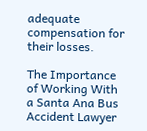adequate compensation for their losses.

The Importance of Working With a Santa Ana Bus Accident Lawyer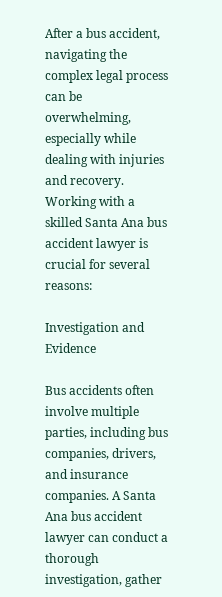After a bus accident, navigating the complex legal process can be overwhelming, especially while dealing with injuries and recovery. Working with a skilled Santa Ana bus accident lawyer is crucial for several reasons:

Investigation and Evidence

Bus accidents often involve multiple parties, including bus companies, drivers, and insurance companies. A Santa Ana bus accident lawyer can conduct a thorough investigation, gather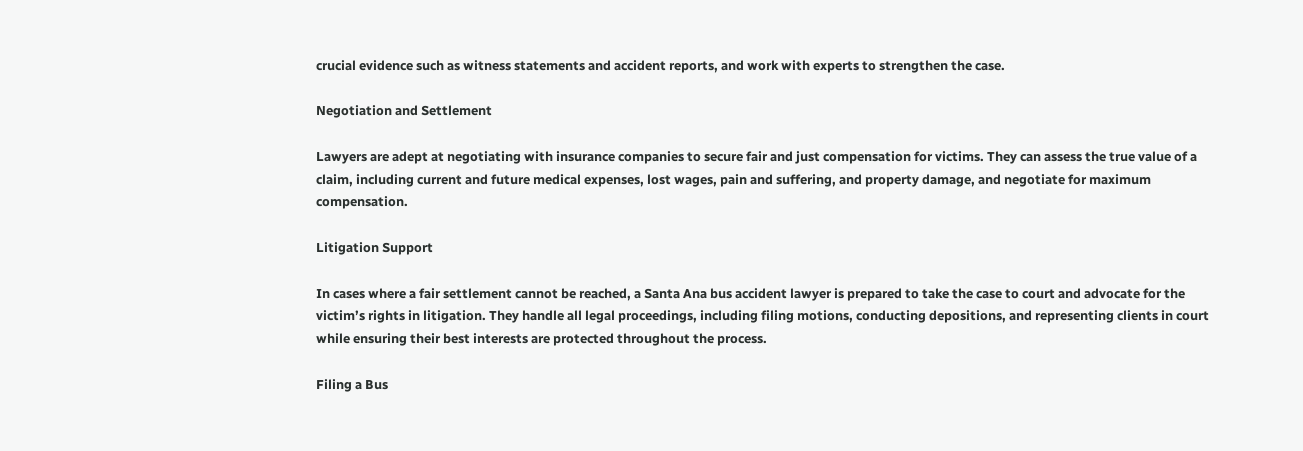crucial evidence such as witness statements and accident reports, and work with experts to strengthen the case.

Negotiation and Settlement

Lawyers are adept at negotiating with insurance companies to secure fair and just compensation for victims. They can assess the true value of a claim, including current and future medical expenses, lost wages, pain and suffering, and property damage, and negotiate for maximum compensation.

Litigation Support

In cases where a fair settlement cannot be reached, a Santa Ana bus accident lawyer is prepared to take the case to court and advocate for the victim’s rights in litigation. They handle all legal proceedings, including filing motions, conducting depositions, and representing clients in court while ensuring their best interests are protected throughout the process.

Filing a Bus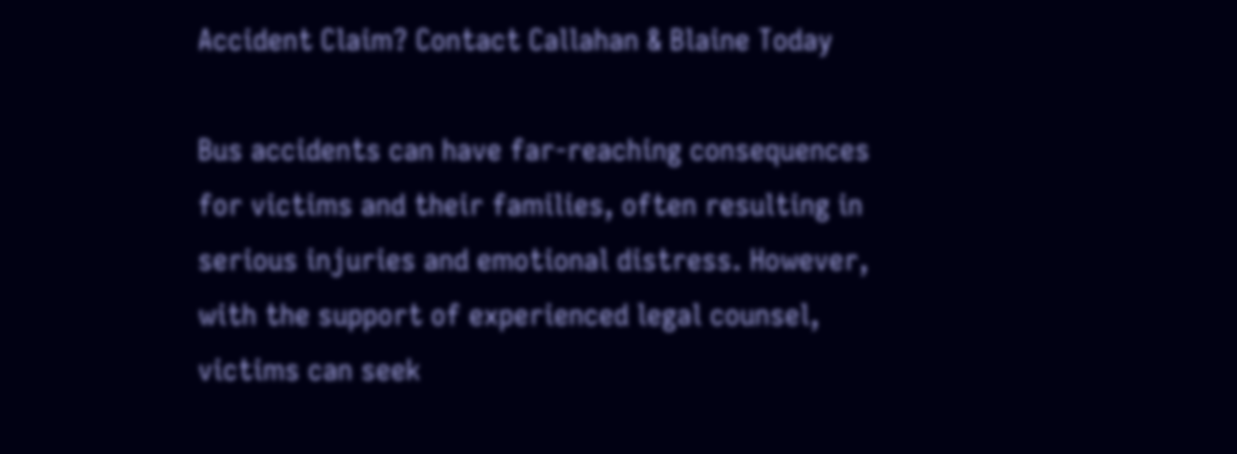Accident Claim? Contact Callahan & Blaine Today

Bus accidents can have far-reaching consequences for victims and their families, often resulting in serious injuries and emotional distress. However, with the support of experienced legal counsel, victims can seek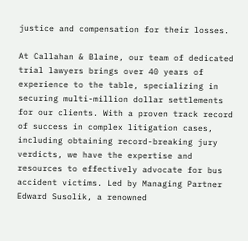justice and compensation for their losses.

At Callahan & Blaine, our team of dedicated trial lawyers brings over 40 years of experience to the table, specializing in securing multi-million dollar settlements for our clients. With a proven track record of success in complex litigation cases, including obtaining record-breaking jury verdicts, we have the expertise and resources to effectively advocate for bus accident victims. Led by Managing Partner Edward Susolik, a renowned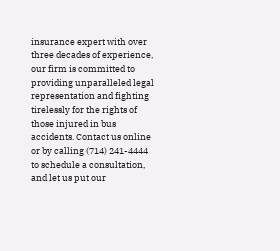insurance expert with over three decades of experience, our firm is committed to providing unparalleled legal representation and fighting tirelessly for the rights of those injured in bus accidents. Contact us online or by calling (714) 241-4444 to schedule a consultation, and let us put our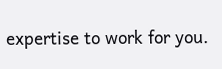expertise to work for you.